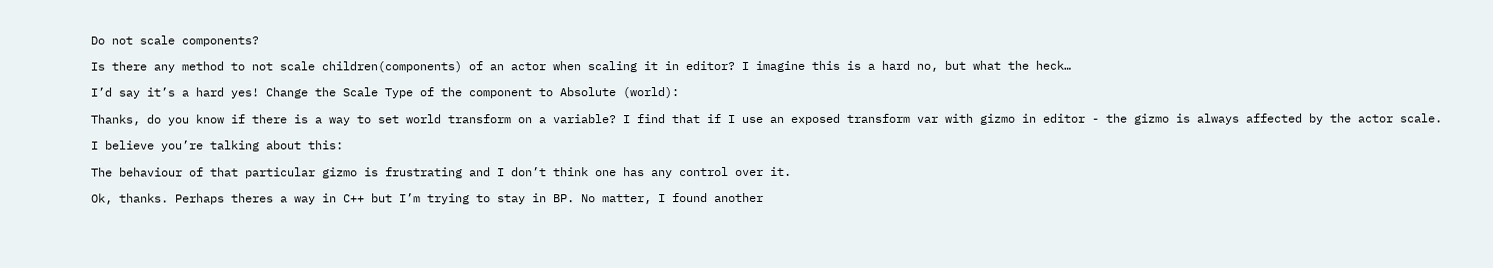Do not scale components?

Is there any method to not scale children(components) of an actor when scaling it in editor? I imagine this is a hard no, but what the heck…

I’d say it’s a hard yes! Change the Scale Type of the component to Absolute (world):

Thanks, do you know if there is a way to set world transform on a variable? I find that if I use an exposed transform var with gizmo in editor - the gizmo is always affected by the actor scale.

I believe you’re talking about this:

The behaviour of that particular gizmo is frustrating and I don’t think one has any control over it.

Ok, thanks. Perhaps theres a way in C++ but I’m trying to stay in BP. No matter, I found another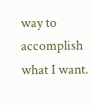way to accomplish what I want.